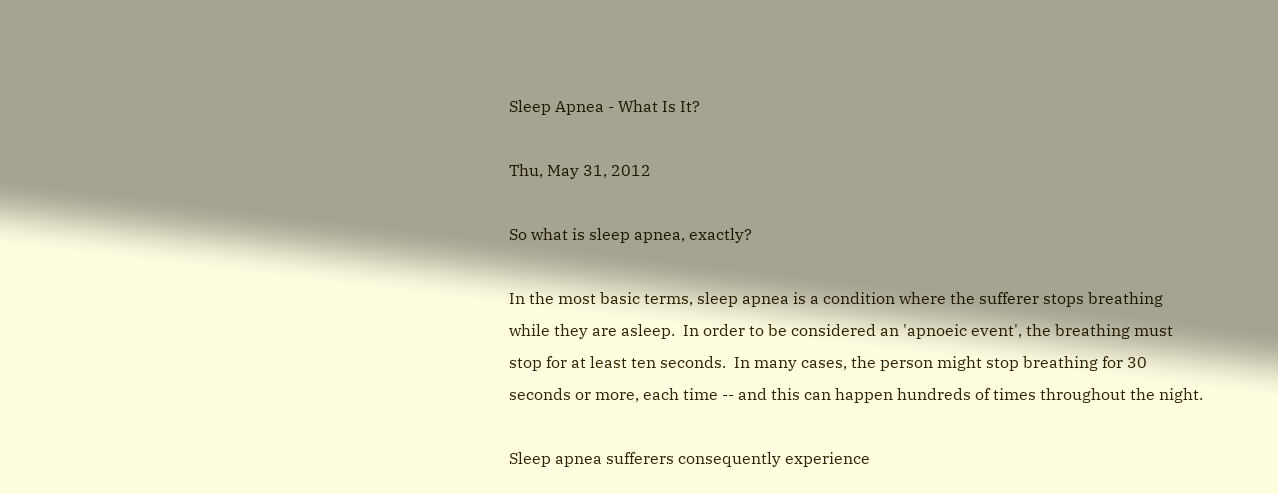Sleep Apnea - What Is It?

Thu, May 31, 2012

So what is sleep apnea, exactly?

In the most basic terms, sleep apnea is a condition where the sufferer stops breathing while they are asleep.  In order to be considered an 'apnoeic event', the breathing must stop for at least ten seconds.  In many cases, the person might stop breathing for 30 seconds or more, each time -- and this can happen hundreds of times throughout the night.

Sleep apnea sufferers consequently experience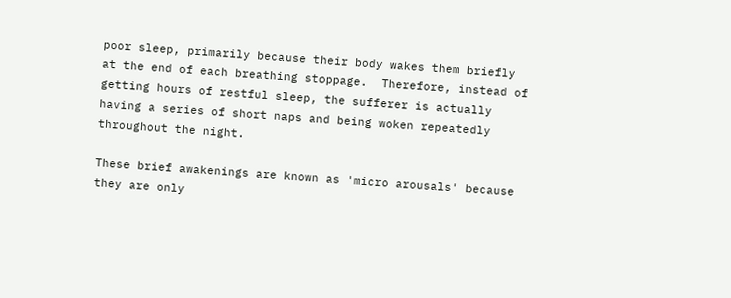poor sleep, primarily because their body wakes them briefly at the end of each breathing stoppage.  Therefore, instead of getting hours of restful sleep, the sufferer is actually having a series of short naps and being woken repeatedly throughout the night.

These brief awakenings are known as 'micro arousals' because they are only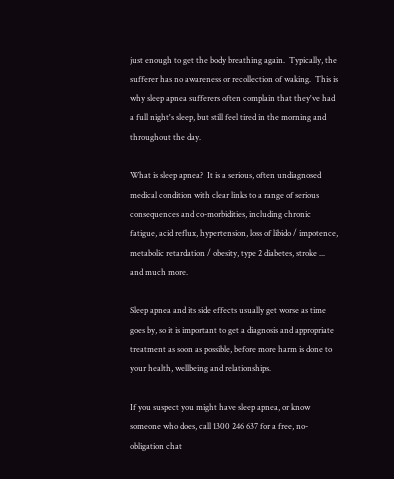just enough to get the body breathing again.  Typically, the sufferer has no awareness or recollection of waking.  This is why sleep apnea sufferers often complain that they've had a full night's sleep, but still feel tired in the morning and throughout the day.

What is sleep apnea?  It is a serious, often undiagnosed medical condition with clear links to a range of serious consequences and co-morbidities, including chronic fatigue, acid reflux, hypertension, loss of libido / impotence, metabolic retardation / obesity, type 2 diabetes, stroke ... and much more.

Sleep apnea and its side effects usually get worse as time goes by, so it is important to get a diagnosis and appropriate treatment as soon as possible, before more harm is done to your health, wellbeing and relationships.

If you suspect you might have sleep apnea, or know someone who does, call 1300 246 637 for a free, no-obligation chat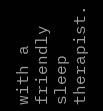with a friendly sleep therapist.